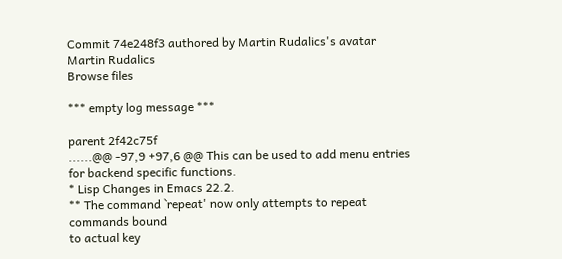Commit 74e248f3 authored by Martin Rudalics's avatar Martin Rudalics
Browse files

*** empty log message ***

parent 2f42c75f
......@@ -97,9 +97,6 @@ This can be used to add menu entries for backend specific functions.
* Lisp Changes in Emacs 22.2.
** The command `repeat' now only attempts to repeat commands bound
to actual key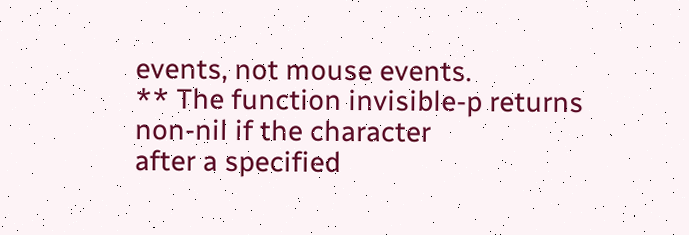events, not mouse events.
** The function invisible-p returns non-nil if the character
after a specified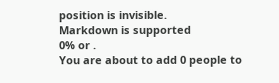position is invisible.
Markdown is supported
0% or .
You are about to add 0 people to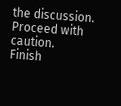the discussion. Proceed with caution.
Finish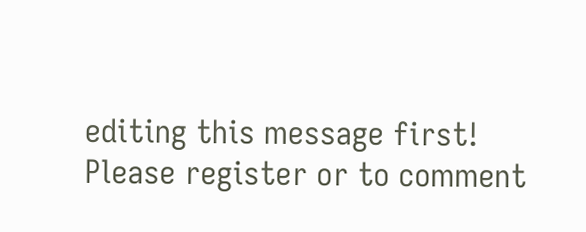editing this message first!
Please register or to comment